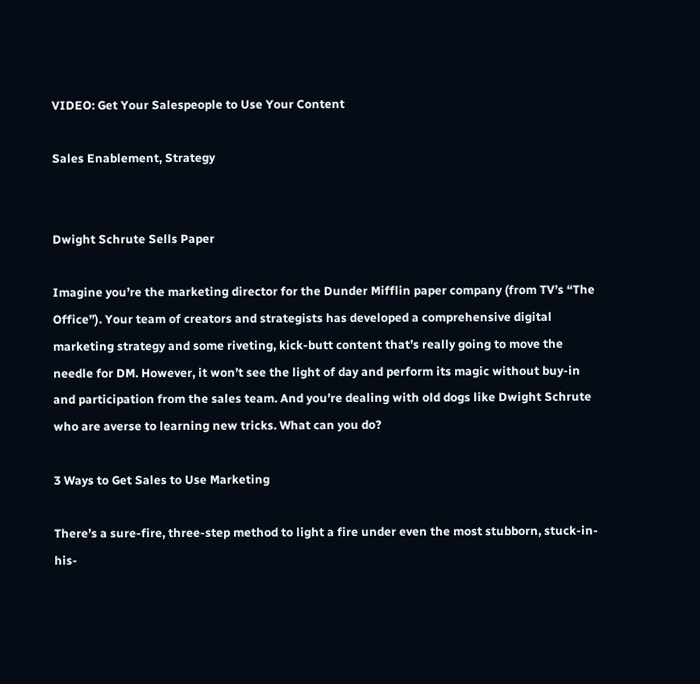VIDEO: Get Your Salespeople to Use Your Content

Sales Enablement, Strategy


Dwight Schrute Sells Paper

Imagine you’re the marketing director for the Dunder Mifflin paper company (from TV’s “The Office”). Your team of creators and strategists has developed a comprehensive digital marketing strategy and some riveting, kick-butt content that’s really going to move the needle for DM. However, it won’t see the light of day and perform its magic without buy-in and participation from the sales team. And you’re dealing with old dogs like Dwight Schrute who are averse to learning new tricks. What can you do?

3 Ways to Get Sales to Use Marketing

There’s a sure-fire, three-step method to light a fire under even the most stubborn, stuck-in-his-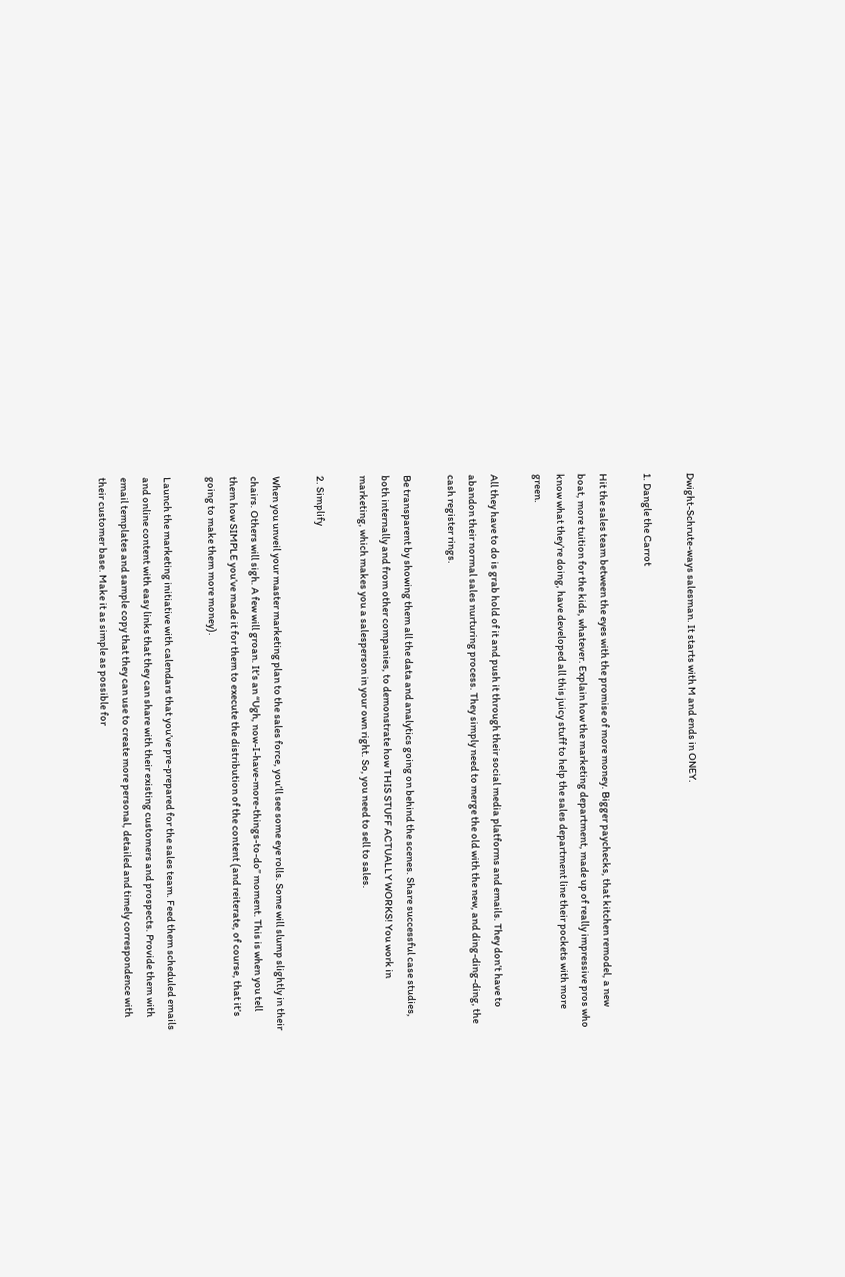Dwight-Schrute-ways salesman. It starts with M and ends in ONEY.

1. Dangle the Carrot

Hit the sales team between the eyes with the promise of more money. Bigger paychecks, that kitchen remodel, a new boat, more tuition for the kids, whatever. Explain how the marketing department, made up of really impressive pros who know what they’re doing, have developed all this juicy stuff to help the sales department line their pockets with more green.

All they have to do is grab hold of it and push it through their social media platforms and emails. They don’t have to abandon their normal sales nurturing process. They simply need to merge the old with the new, and ding-ding-ding, the cash register rings.

Be transparent by showing them all the data and analytics going on behind the scenes. Share successful case studies, both internally and from other companies, to demonstrate how THIS STUFF ACTUALLY WORKS! You work in marketing, which makes you a salesperson in your own right. So, you need to sell to sales.

2. Simplify

When you unveil your master marketing plan to the sales force, you’ll see some eye rolls. Some will slump slightly in their chairs. Others will sigh. A few will groan. It’s an “Ugh, now-I-have-more-things-to-do” moment. This is when you tell them how SIMPLE you’ve made it for them to execute the distribution of the content (and reiterate, of course, that it’s going to make them more money).

Launch the marketing initiative with calendars that you’ve pre-prepared for the sales team. Feed them scheduled emails and online content with easy links that they can share with their existing customers and prospects. Provide them with email templates and sample copy that they can use to create more personal, detailed and timely correspondence with their customer base. Make it as simple as possible for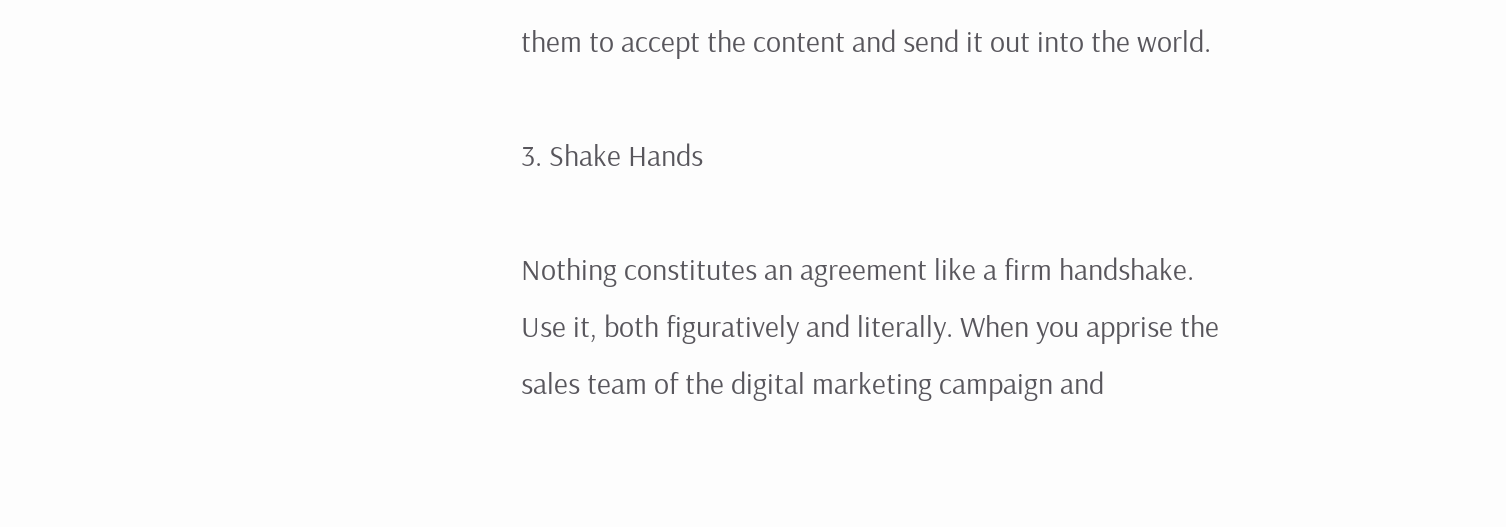them to accept the content and send it out into the world.

3. Shake Hands

Nothing constitutes an agreement like a firm handshake. Use it, both figuratively and literally. When you apprise the sales team of the digital marketing campaign and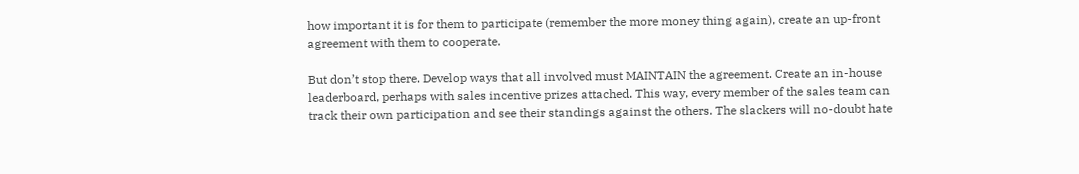how important it is for them to participate (remember the more money thing again), create an up-front agreement with them to cooperate.

But don’t stop there. Develop ways that all involved must MAINTAIN the agreement. Create an in-house leaderboard, perhaps with sales incentive prizes attached. This way, every member of the sales team can track their own participation and see their standings against the others. The slackers will no-doubt hate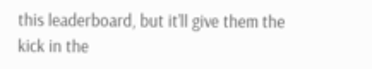this leaderboard, but it’ll give them the kick in the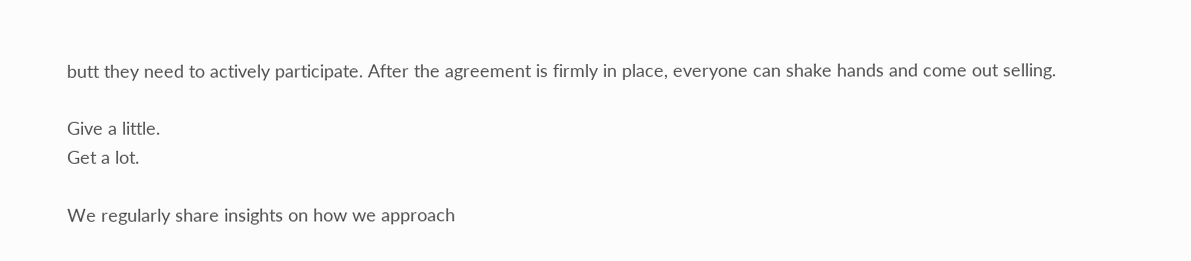butt they need to actively participate. After the agreement is firmly in place, everyone can shake hands and come out selling.

Give a little.
Get a lot.

We regularly share insights on how we approach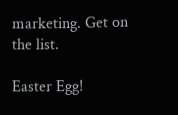marketing. Get on the list.

Easter Egg!